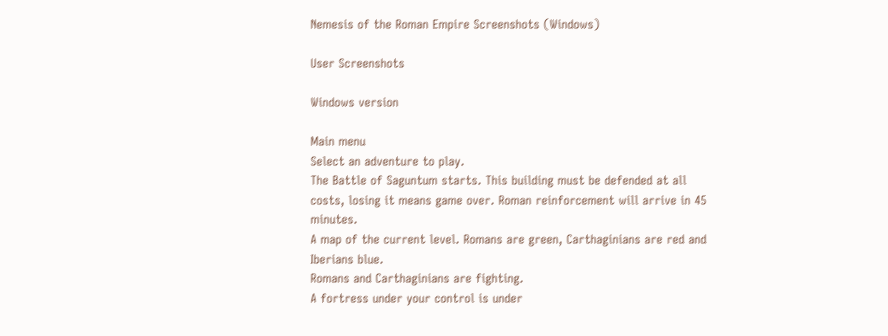Nemesis of the Roman Empire Screenshots (Windows)

User Screenshots

Windows version

Main menu
Select an adventure to play.
The Battle of Saguntum starts. This building must be defended at all costs, losing it means game over. Roman reinforcement will arrive in 45 minutes.
A map of the current level. Romans are green, Carthaginians are red and Iberians blue.
Romans and Carthaginians are fighting.
A fortress under your control is under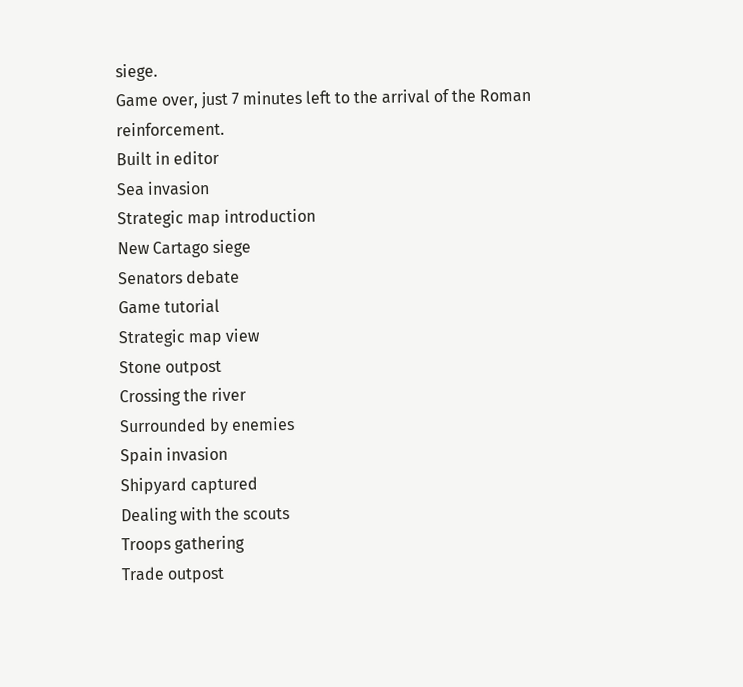siege.
Game over, just 7 minutes left to the arrival of the Roman reinforcement.
Built in editor
Sea invasion
Strategic map introduction
New Cartago siege
Senators debate
Game tutorial
Strategic map view
Stone outpost
Crossing the river
Surrounded by enemies
Spain invasion
Shipyard captured
Dealing with the scouts
Troops gathering
Trade outpost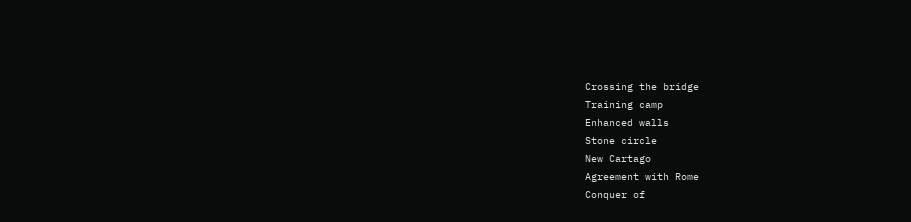Crossing the bridge
Training camp
Enhanced walls
Stone circle
New Cartago
Agreement with Rome
Conquer of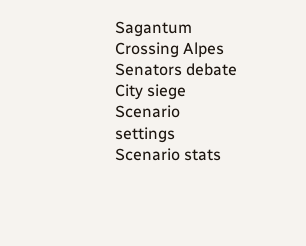Sagantum
Crossing Alpes
Senators debate
City siege
Scenario settings
Scenario stats